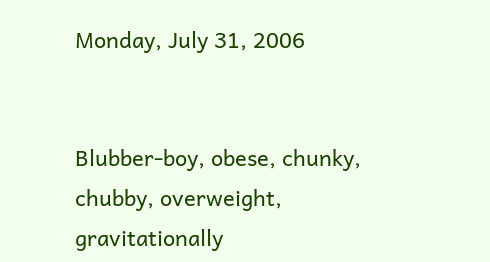Monday, July 31, 2006


Blubber-boy, obese, chunky, chubby, overweight, gravitationally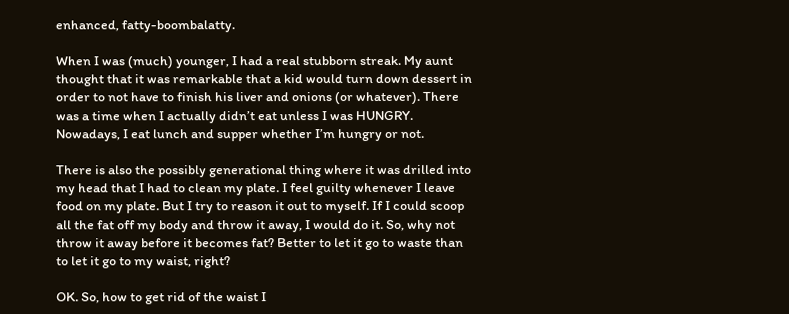enhanced, fatty-boombalatty.

When I was (much) younger, I had a real stubborn streak. My aunt thought that it was remarkable that a kid would turn down dessert in order to not have to finish his liver and onions (or whatever). There was a time when I actually didn’t eat unless I was HUNGRY. Nowadays, I eat lunch and supper whether I’m hungry or not.

There is also the possibly generational thing where it was drilled into my head that I had to clean my plate. I feel guilty whenever I leave food on my plate. But I try to reason it out to myself. If I could scoop all the fat off my body and throw it away, I would do it. So, why not throw it away before it becomes fat? Better to let it go to waste than to let it go to my waist, right?

OK. So, how to get rid of the waist I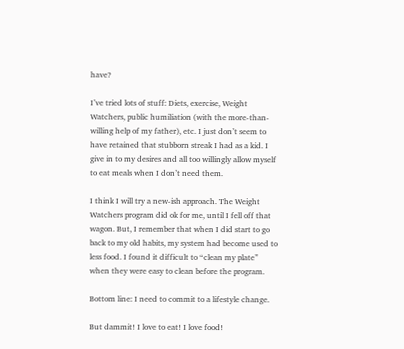have?

I’ve tried lots of stuff: Diets, exercise, Weight Watchers, public humiliation (with the more-than-willing help of my father), etc. I just don’t seem to have retained that stubborn streak I had as a kid. I give in to my desires and all too willingly allow myself to eat meals when I don’t need them.

I think I will try a new-ish approach. The Weight Watchers program did ok for me, until I fell off that wagon. But, I remember that when I did start to go back to my old habits, my system had become used to less food. I found it difficult to “clean my plate” when they were easy to clean before the program.

Bottom line: I need to commit to a lifestyle change.

But dammit! I love to eat! I love food!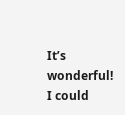It’s wonderful! I could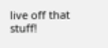live off that stuff!